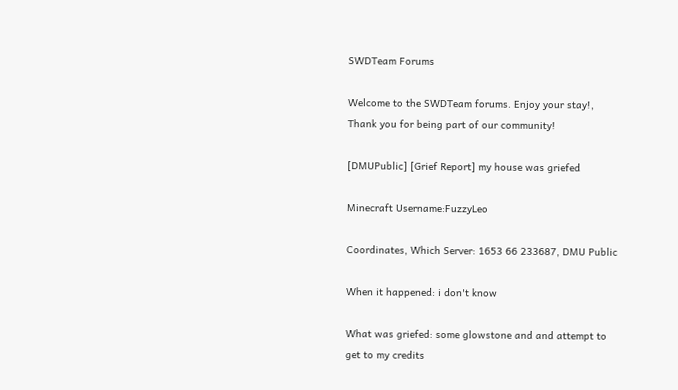SWDTeam Forums

Welcome to the SWDTeam forums. Enjoy your stay!, Thank you for being part of our community!

[DMUPublic] [Grief Report] my house was griefed

Minecraft Username:FuzzyLeo

Coordinates, Which Server: 1653 66 233687, DMU Public

When it happened: i don't know

What was griefed: some glowstone and and attempt to get to my credits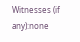Witnesses (if any):none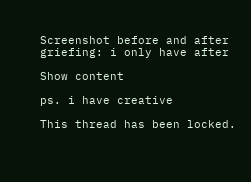Screenshot before and after griefing: i only have after

Show content

ps. i have creative

This thread has been locked.